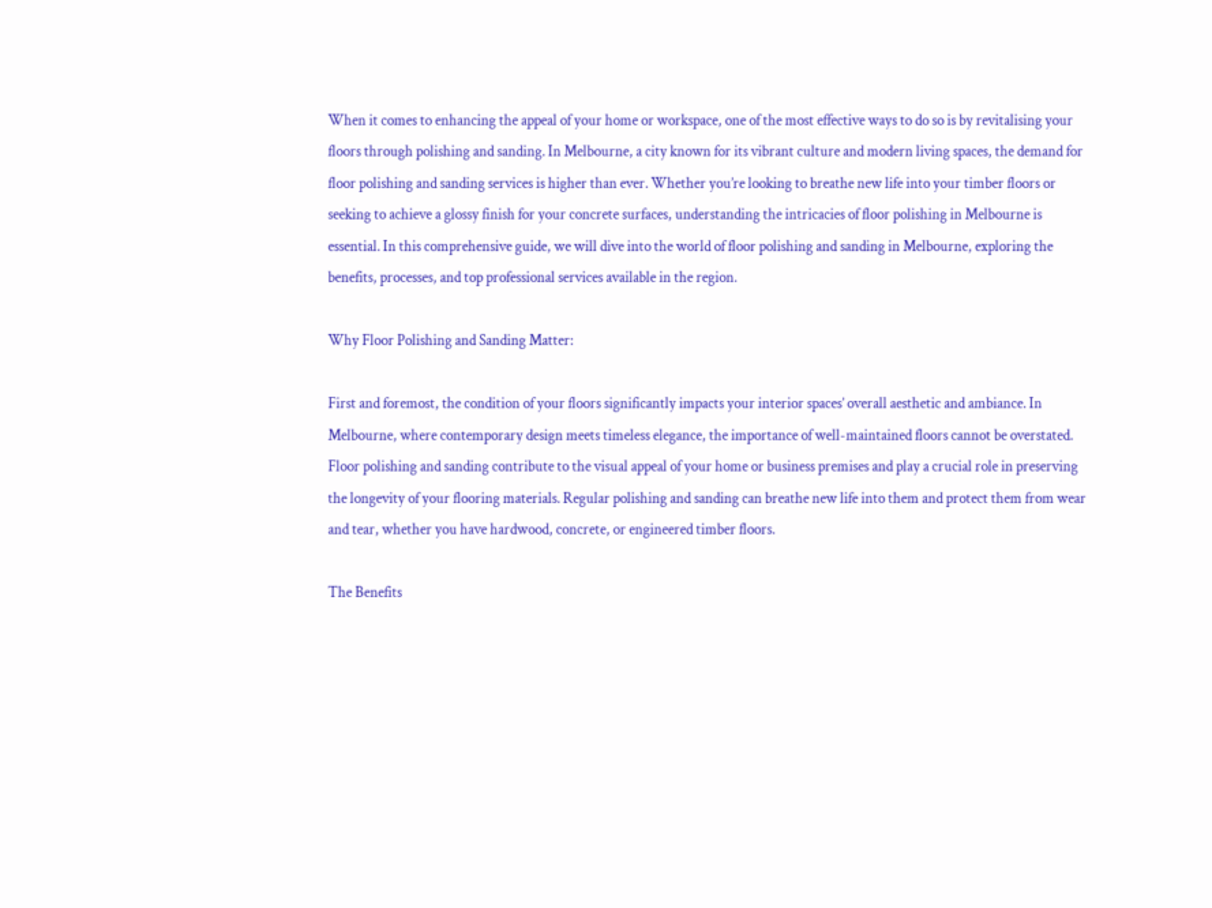When it comes to enhancing the appeal of your home or workspace, one of the most effective ways to do so is by revitalising your floors through polishing and sanding. In Melbourne, a city known for its vibrant culture and modern living spaces, the demand for floor polishing and sanding services is higher than ever. Whether you’re looking to breathe new life into your timber floors or seeking to achieve a glossy finish for your concrete surfaces, understanding the intricacies of floor polishing in Melbourne is essential. In this comprehensive guide, we will dive into the world of floor polishing and sanding in Melbourne, exploring the benefits, processes, and top professional services available in the region.

Why Floor Polishing and Sanding Matter:

First and foremost, the condition of your floors significantly impacts your interior spaces’ overall aesthetic and ambiance. In Melbourne, where contemporary design meets timeless elegance, the importance of well-maintained floors cannot be overstated. Floor polishing and sanding contribute to the visual appeal of your home or business premises and play a crucial role in preserving the longevity of your flooring materials. Regular polishing and sanding can breathe new life into them and protect them from wear and tear, whether you have hardwood, concrete, or engineered timber floors.

The Benefits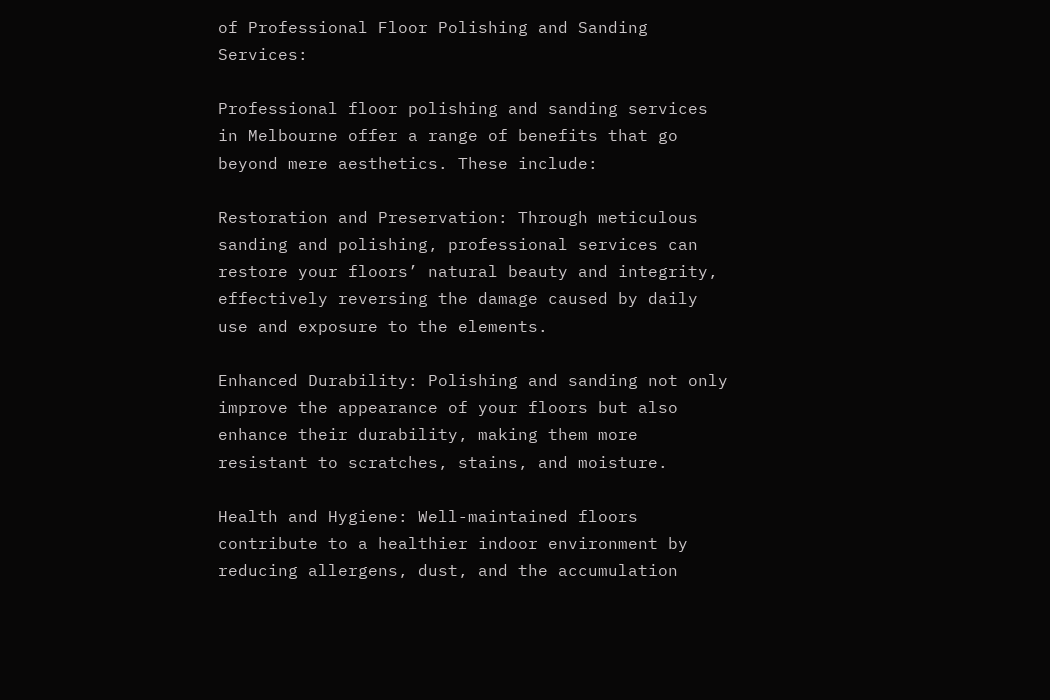of Professional Floor Polishing and Sanding Services:

Professional floor polishing and sanding services in Melbourne offer a range of benefits that go beyond mere aesthetics. These include:

Restoration and Preservation: Through meticulous sanding and polishing, professional services can restore your floors’ natural beauty and integrity, effectively reversing the damage caused by daily use and exposure to the elements.

Enhanced Durability: Polishing and sanding not only improve the appearance of your floors but also enhance their durability, making them more resistant to scratches, stains, and moisture.

Health and Hygiene: Well-maintained floors contribute to a healthier indoor environment by reducing allergens, dust, and the accumulation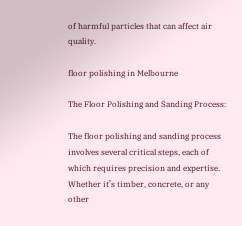of harmful particles that can affect air quality.

floor polishing in Melbourne

The Floor Polishing and Sanding Process:

The floor polishing and sanding process involves several critical steps, each of which requires precision and expertise. Whether it’s timber, concrete, or any other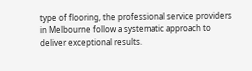type of flooring, the professional service providers in Melbourne follow a systematic approach to deliver exceptional results.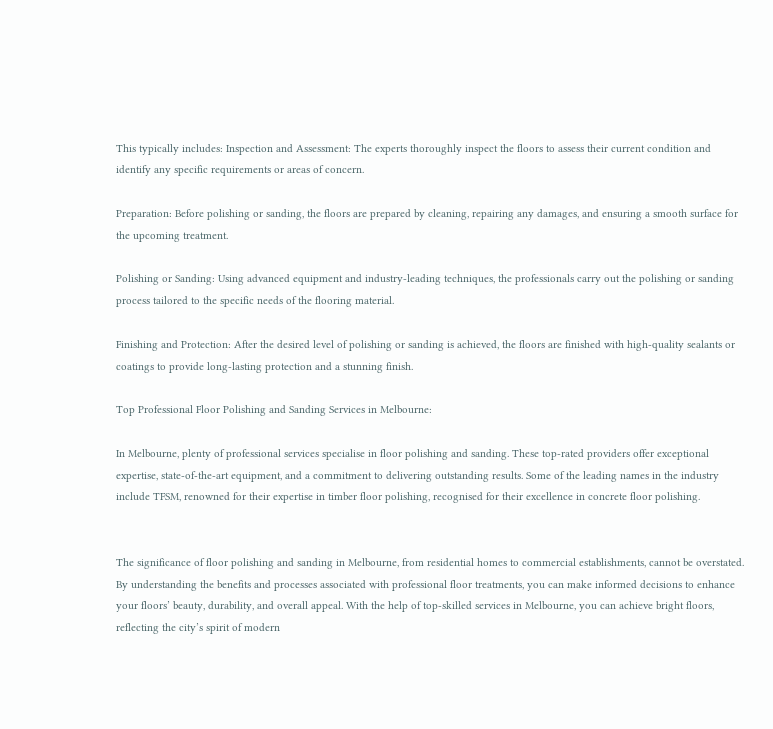This typically includes: Inspection and Assessment: The experts thoroughly inspect the floors to assess their current condition and identify any specific requirements or areas of concern.

Preparation: Before polishing or sanding, the floors are prepared by cleaning, repairing any damages, and ensuring a smooth surface for the upcoming treatment.

Polishing or Sanding: Using advanced equipment and industry-leading techniques, the professionals carry out the polishing or sanding process tailored to the specific needs of the flooring material.

Finishing and Protection: After the desired level of polishing or sanding is achieved, the floors are finished with high-quality sealants or coatings to provide long-lasting protection and a stunning finish.

Top Professional Floor Polishing and Sanding Services in Melbourne:

In Melbourne, plenty of professional services specialise in floor polishing and sanding. These top-rated providers offer exceptional expertise, state-of-the-art equipment, and a commitment to delivering outstanding results. Some of the leading names in the industry include TFSM, renowned for their expertise in timber floor polishing, recognised for their excellence in concrete floor polishing.


The significance of floor polishing and sanding in Melbourne, from residential homes to commercial establishments, cannot be overstated. By understanding the benefits and processes associated with professional floor treatments, you can make informed decisions to enhance your floors’ beauty, durability, and overall appeal. With the help of top-skilled services in Melbourne, you can achieve bright floors, reflecting the city’s spirit of modern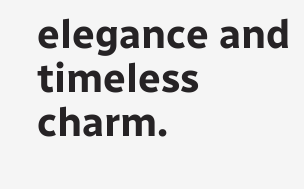elegance and timeless charm.